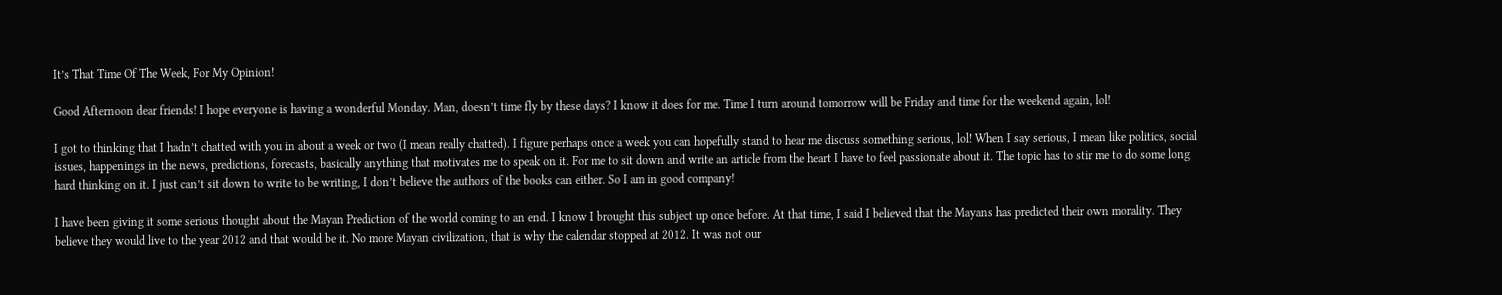It’s That Time Of The Week, For My Opinion!

Good Afternoon dear friends! I hope everyone is having a wonderful Monday. Man, doesn’t time fly by these days? I know it does for me. Time I turn around tomorrow will be Friday and time for the weekend again, lol!

I got to thinking that I hadn’t chatted with you in about a week or two (I mean really chatted). I figure perhaps once a week you can hopefully stand to hear me discuss something serious, lol! When I say serious, I mean like politics, social issues, happenings in the news, predictions, forecasts, basically anything that motivates me to speak on it. For me to sit down and write an article from the heart I have to feel passionate about it. The topic has to stir me to do some long hard thinking on it. I just can’t sit down to write to be writing, I don’t believe the authors of the books can either. So I am in good company!

I have been giving it some serious thought about the Mayan Prediction of the world coming to an end. I know I brought this subject up once before. At that time, I said I believed that the Mayans has predicted their own morality. They believe they would live to the year 2012 and that would be it. No more Mayan civilization, that is why the calendar stopped at 2012. It was not our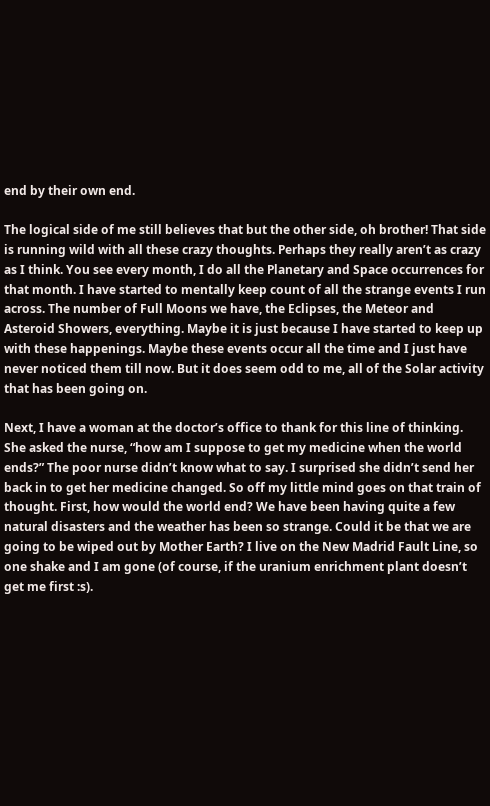end by their own end.

The logical side of me still believes that but the other side, oh brother! That side is running wild with all these crazy thoughts. Perhaps they really aren’t as crazy as I think. You see every month, I do all the Planetary and Space occurrences for that month. I have started to mentally keep count of all the strange events I run across. The number of Full Moons we have, the Eclipses, the Meteor and Asteroid Showers, everything. Maybe it is just because I have started to keep up with these happenings. Maybe these events occur all the time and I just have never noticed them till now. But it does seem odd to me, all of the Solar activity that has been going on.

Next, I have a woman at the doctor’s office to thank for this line of thinking. She asked the nurse, “how am I suppose to get my medicine when the world ends?” The poor nurse didn’t know what to say. I surprised she didn’t send her back in to get her medicine changed. So off my little mind goes on that train of thought. First, how would the world end? We have been having quite a few natural disasters and the weather has been so strange. Could it be that we are going to be wiped out by Mother Earth? I live on the New Madrid Fault Line, so one shake and I am gone (of course, if the uranium enrichment plant doesn’t get me first :s).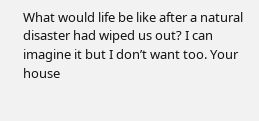What would life be like after a natural disaster had wiped us out? I can imagine it but I don’t want too. Your house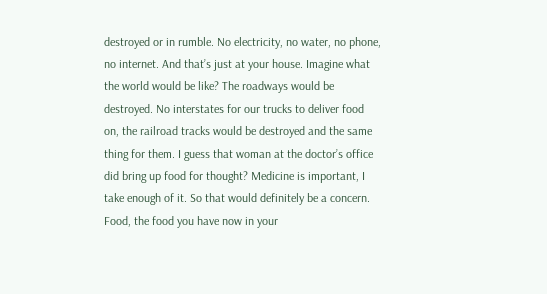destroyed or in rumble. No electricity, no water, no phone, no internet. And that’s just at your house. Imagine what the world would be like? The roadways would be destroyed. No interstates for our trucks to deliver food on, the railroad tracks would be destroyed and the same thing for them. I guess that woman at the doctor’s office did bring up food for thought? Medicine is important, I take enough of it. So that would definitely be a concern. Food, the food you have now in your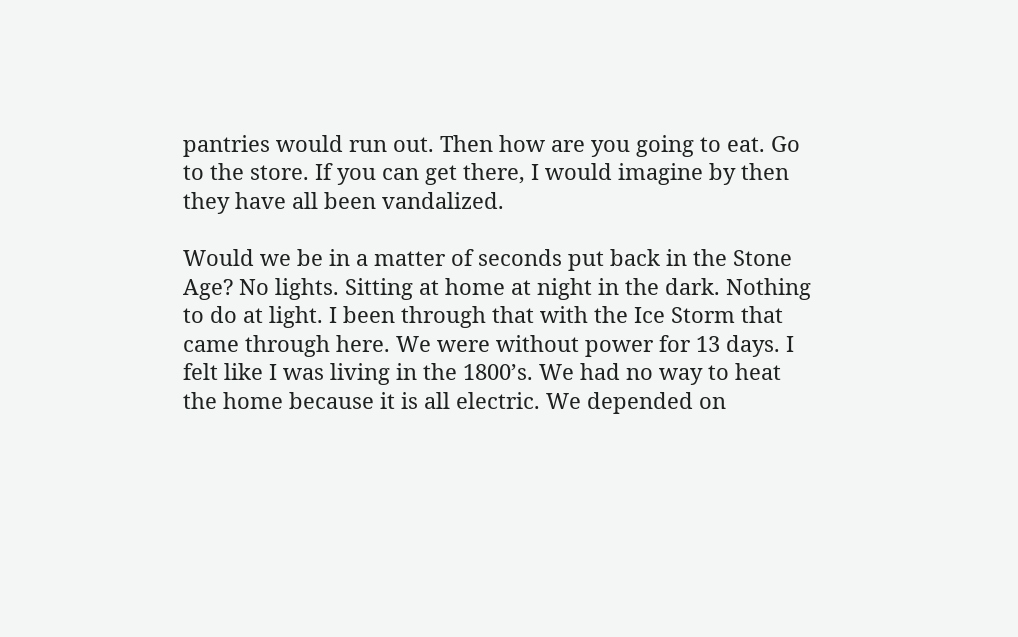pantries would run out. Then how are you going to eat. Go to the store. If you can get there, I would imagine by then they have all been vandalized.

Would we be in a matter of seconds put back in the Stone Age? No lights. Sitting at home at night in the dark. Nothing to do at light. I been through that with the Ice Storm that came through here. We were without power for 13 days. I felt like I was living in the 1800’s. We had no way to heat the home because it is all electric. We depended on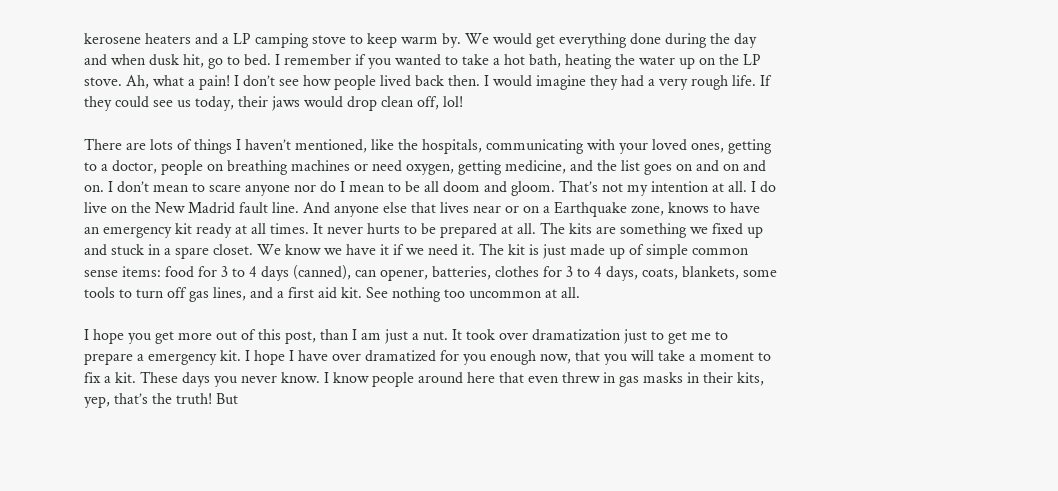kerosene heaters and a LP camping stove to keep warm by. We would get everything done during the day and when dusk hit, go to bed. I remember if you wanted to take a hot bath, heating the water up on the LP stove. Ah, what a pain! I don’t see how people lived back then. I would imagine they had a very rough life. If they could see us today, their jaws would drop clean off, lol!

There are lots of things I haven’t mentioned, like the hospitals, communicating with your loved ones, getting to a doctor, people on breathing machines or need oxygen, getting medicine, and the list goes on and on and on. I don’t mean to scare anyone nor do I mean to be all doom and gloom. That’s not my intention at all. I do live on the New Madrid fault line. And anyone else that lives near or on a Earthquake zone, knows to have an emergency kit ready at all times. It never hurts to be prepared at all. The kits are something we fixed up and stuck in a spare closet. We know we have it if we need it. The kit is just made up of simple common sense items: food for 3 to 4 days (canned), can opener, batteries, clothes for 3 to 4 days, coats, blankets, some tools to turn off gas lines, and a first aid kit. See nothing too uncommon at all.

I hope you get more out of this post, than I am just a nut. It took over dramatization just to get me to prepare a emergency kit. I hope I have over dramatized for you enough now, that you will take a moment to fix a kit. These days you never know. I know people around here that even threw in gas masks in their kits, yep, that’s the truth! But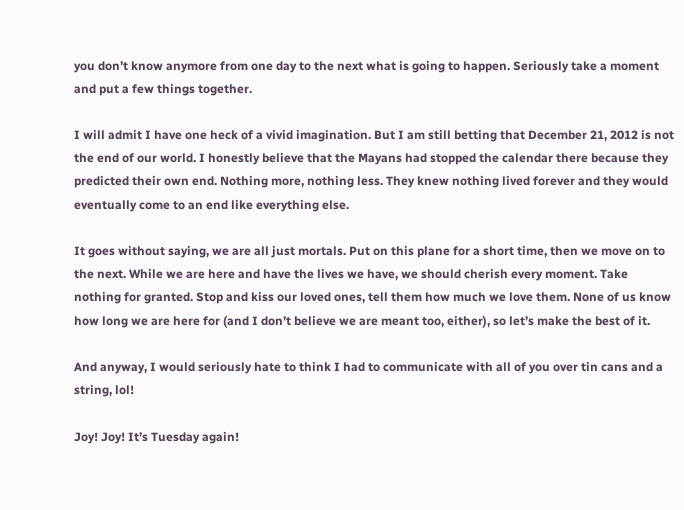you don’t know anymore from one day to the next what is going to happen. Seriously take a moment and put a few things together.

I will admit I have one heck of a vivid imagination. But I am still betting that December 21, 2012 is not the end of our world. I honestly believe that the Mayans had stopped the calendar there because they predicted their own end. Nothing more, nothing less. They knew nothing lived forever and they would eventually come to an end like everything else.

It goes without saying, we are all just mortals. Put on this plane for a short time, then we move on to the next. While we are here and have the lives we have, we should cherish every moment. Take nothing for granted. Stop and kiss our loved ones, tell them how much we love them. None of us know how long we are here for (and I don’t believe we are meant too, either), so let’s make the best of it.

And anyway, I would seriously hate to think I had to communicate with all of you over tin cans and a string, lol!

Joy! Joy! It’s Tuesday again!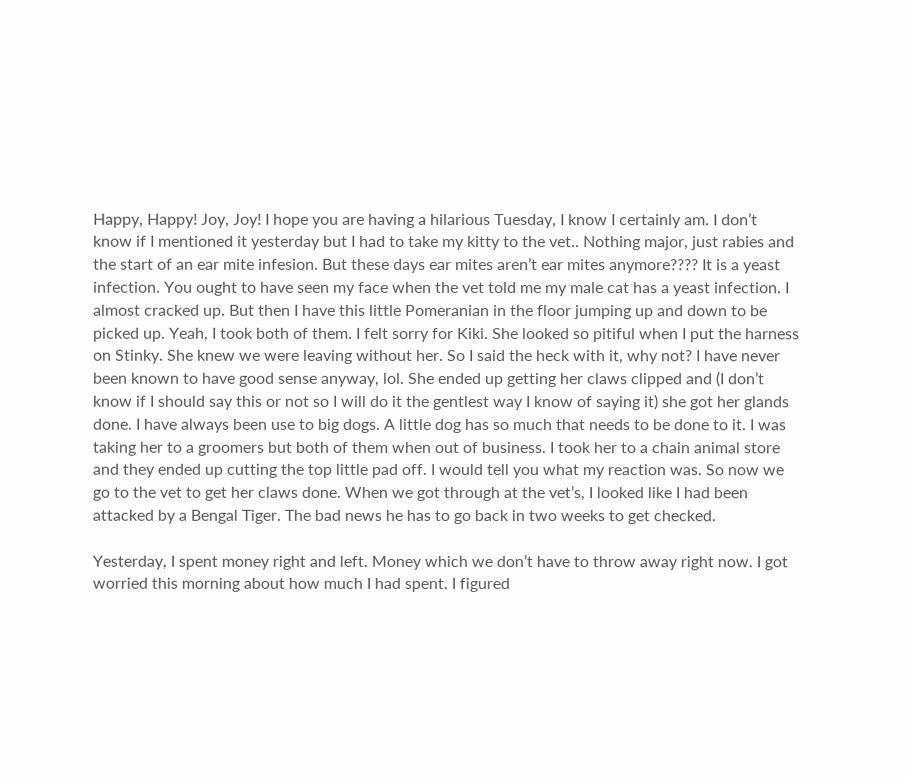Happy, Happy! Joy, Joy! I hope you are having a hilarious Tuesday, I know I certainly am. I don’t know if I mentioned it yesterday but I had to take my kitty to the vet.. Nothing major, just rabies and the start of an ear mite infesion. But these days ear mites aren’t ear mites anymore???? It is a yeast infection. You ought to have seen my face when the vet told me my male cat has a yeast infection. I almost cracked up. But then I have this little Pomeranian in the floor jumping up and down to be picked up. Yeah, I took both of them. I felt sorry for Kiki. She looked so pitiful when I put the harness on Stinky. She knew we were leaving without her. So I said the heck with it, why not? I have never been known to have good sense anyway, lol. She ended up getting her claws clipped and (I don’t know if I should say this or not so I will do it the gentlest way I know of saying it) she got her glands done. I have always been use to big dogs. A little dog has so much that needs to be done to it. I was taking her to a groomers but both of them when out of business. I took her to a chain animal store and they ended up cutting the top little pad off. I would tell you what my reaction was. So now we go to the vet to get her claws done. When we got through at the vet’s, I looked like I had been attacked by a Bengal Tiger. The bad news he has to go back in two weeks to get checked.

Yesterday, I spent money right and left. Money which we don’t have to throw away right now. I got worried this morning about how much I had spent. I figured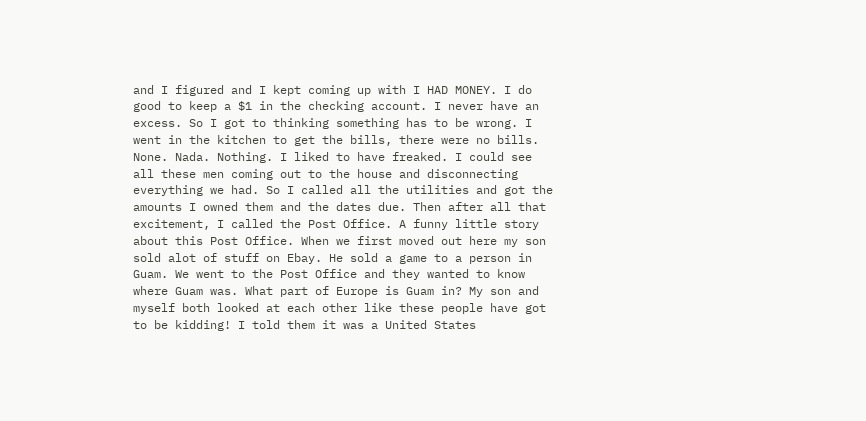and I figured and I kept coming up with I HAD MONEY. I do good to keep a $1 in the checking account. I never have an excess. So I got to thinking something has to be wrong. I went in the kitchen to get the bills, there were no bills. None. Nada. Nothing. I liked to have freaked. I could see all these men coming out to the house and disconnecting everything we had. So I called all the utilities and got the amounts I owned them and the dates due. Then after all that excitement, I called the Post Office. A funny little story about this Post Office. When we first moved out here my son sold alot of stuff on Ebay. He sold a game to a person in Guam. We went to the Post Office and they wanted to know where Guam was. What part of Europe is Guam in? My son and myself both looked at each other like these people have got to be kidding! I told them it was a United States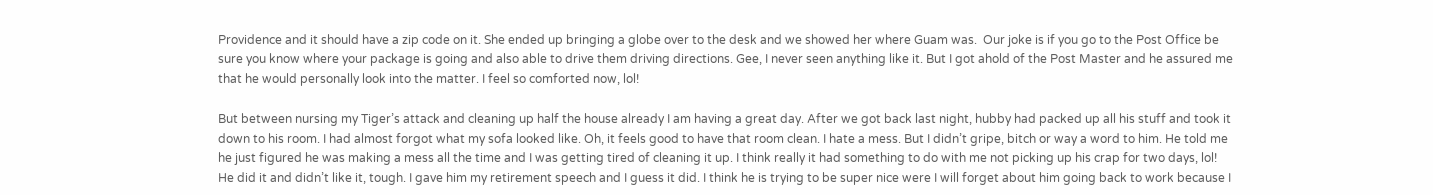Providence and it should have a zip code on it. She ended up bringing a globe over to the desk and we showed her where Guam was.  Our joke is if you go to the Post Office be sure you know where your package is going and also able to drive them driving directions. Gee, I never seen anything like it. But I got ahold of the Post Master and he assured me that he would personally look into the matter. I feel so comforted now, lol!

But between nursing my Tiger’s attack and cleaning up half the house already I am having a great day. After we got back last night, hubby had packed up all his stuff and took it down to his room. I had almost forgot what my sofa looked like. Oh, it feels good to have that room clean. I hate a mess. But I didn’t gripe, bitch or way a word to him. He told me he just figured he was making a mess all the time and I was getting tired of cleaning it up. I think really it had something to do with me not picking up his crap for two days, lol! He did it and didn’t like it, tough. I gave him my retirement speech and I guess it did. I think he is trying to be super nice were I will forget about him going back to work because I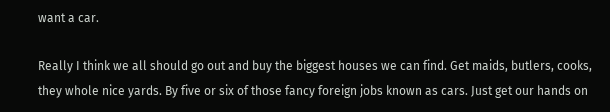want a car.

Really I think we all should go out and buy the biggest houses we can find. Get maids, butlers, cooks, they whole nice yards. By five or six of those fancy foreign jobs known as cars. Just get our hands on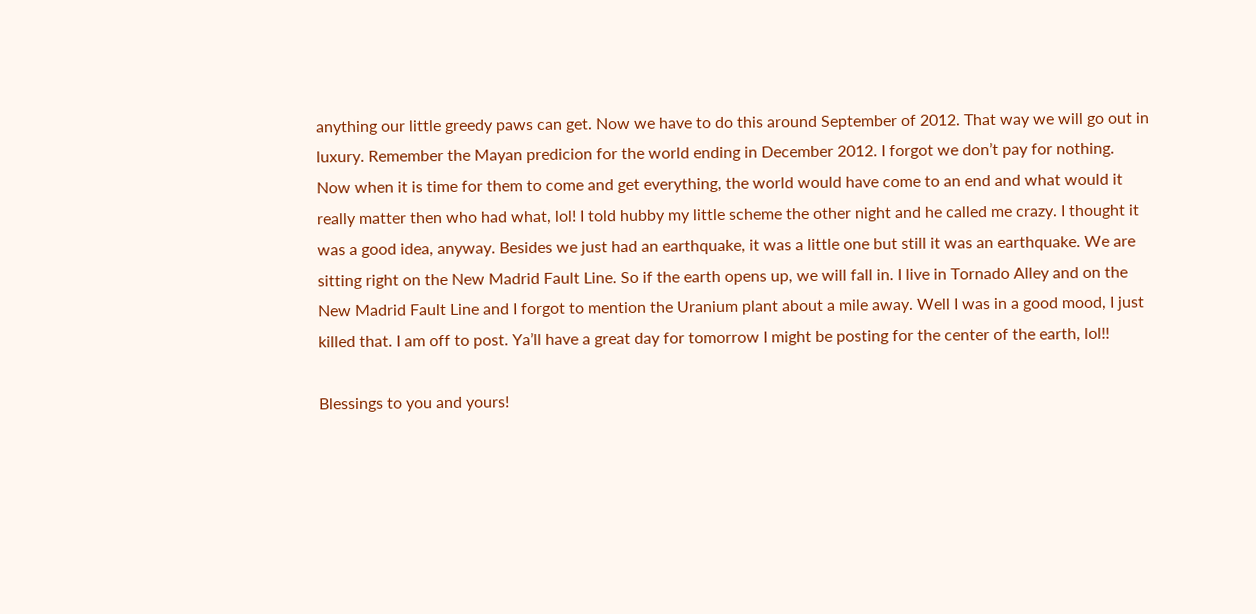anything our little greedy paws can get. Now we have to do this around September of 2012. That way we will go out in luxury. Remember the Mayan predicion for the world ending in December 2012. I forgot we don’t pay for nothing. Now when it is time for them to come and get everything, the world would have come to an end and what would it really matter then who had what, lol! I told hubby my little scheme the other night and he called me crazy. I thought it was a good idea, anyway. Besides we just had an earthquake, it was a little one but still it was an earthquake. We are sitting right on the New Madrid Fault Line. So if the earth opens up, we will fall in. I live in Tornado Alley and on the New Madrid Fault Line and I forgot to mention the Uranium plant about a mile away. Well I was in a good mood, I just killed that. I am off to post. Ya’ll have a great day for tomorrow I might be posting for the center of the earth, lol!!

Blessings to you and yours!